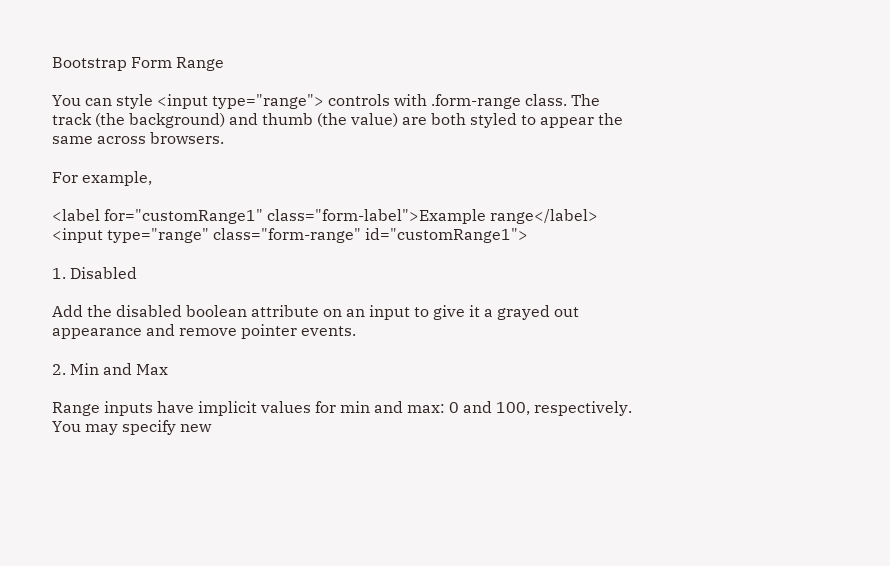Bootstrap Form Range

You can style <input type="range"> controls with .form-range class. The track (the background) and thumb (the value) are both styled to appear the same across browsers.

For example,

<label for="customRange1" class="form-label">Example range</label>
<input type="range" class="form-range" id="customRange1">

1. Disabled

Add the disabled boolean attribute on an input to give it a grayed out appearance and remove pointer events.

2. Min and Max

Range inputs have implicit values for min and max: 0 and 100, respectively. You may specify new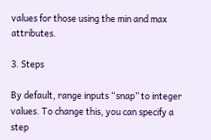values for those using the min and max attributes.

3. Steps

By default, range inputs “snap” to integer values. To change this, you can specify a step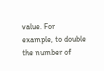value. For example, to double the number of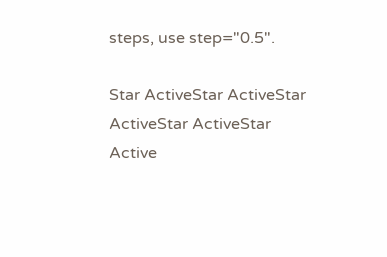steps, use step="0.5".

Star ActiveStar ActiveStar ActiveStar ActiveStar Active